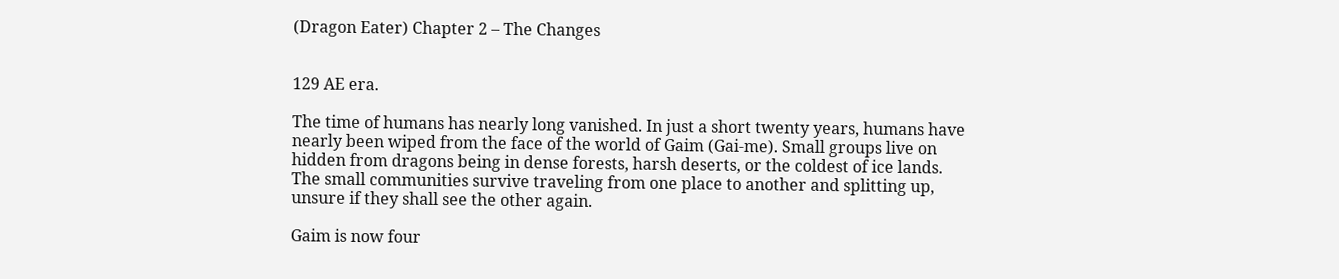(Dragon Eater) Chapter 2 – The Changes


129 AE era.

The time of humans has nearly long vanished. In just a short twenty years, humans have nearly been wiped from the face of the world of Gaim (Gai-me). Small groups live on hidden from dragons being in dense forests, harsh deserts, or the coldest of ice lands. The small communities survive traveling from one place to another and splitting up, unsure if they shall see the other again.

Gaim is now four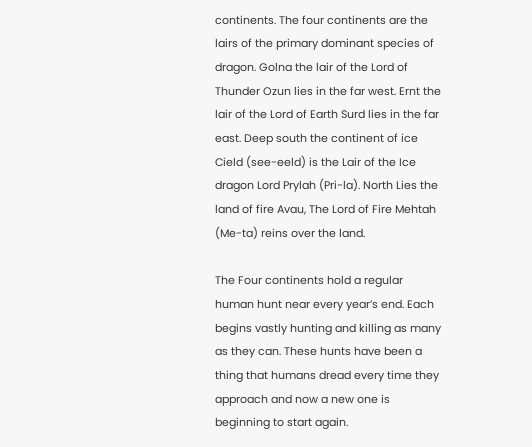continents. The four continents are the lairs of the primary dominant species of dragon. Golna the lair of the Lord of Thunder Ozun lies in the far west. Ernt the lair of the Lord of Earth Surd lies in the far east. Deep south the continent of ice Cield (see-eeld) is the Lair of the Ice dragon Lord Prylah (Pri-la). North Lies the land of fire Avau, The Lord of Fire Mehtah (Me-ta) reins over the land.

The Four continents hold a regular human hunt near every year’s end. Each begins vastly hunting and killing as many as they can. These hunts have been a thing that humans dread every time they approach and now a new one is beginning to start again.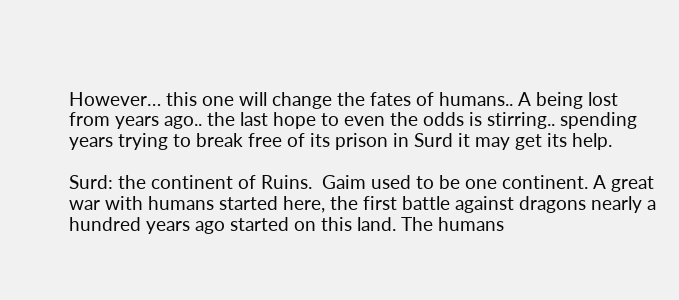However… this one will change the fates of humans.. A being lost from years ago.. the last hope to even the odds is stirring.. spending years trying to break free of its prison in Surd it may get its help.

Surd: the continent of Ruins.  Gaim used to be one continent. A great war with humans started here, the first battle against dragons nearly a hundred years ago started on this land. The humans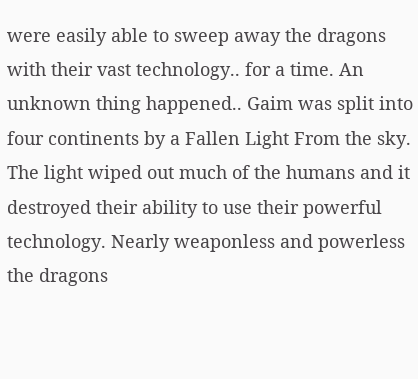were easily able to sweep away the dragons with their vast technology.. for a time. An unknown thing happened.. Gaim was split into four continents by a Fallen Light From the sky. The light wiped out much of the humans and it destroyed their ability to use their powerful technology. Nearly weaponless and powerless the dragons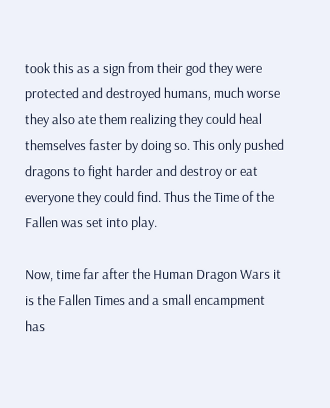took this as a sign from their god they were protected and destroyed humans, much worse they also ate them realizing they could heal themselves faster by doing so. This only pushed dragons to fight harder and destroy or eat everyone they could find. Thus the Time of the Fallen was set into play.

Now, time far after the Human Dragon Wars it is the Fallen Times and a small encampment has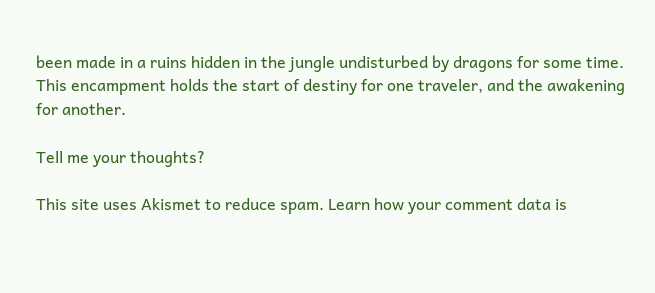been made in a ruins hidden in the jungle undisturbed by dragons for some time. This encampment holds the start of destiny for one traveler, and the awakening for another.

Tell me your thoughts?

This site uses Akismet to reduce spam. Learn how your comment data is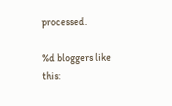processed.

%d bloggers like this: